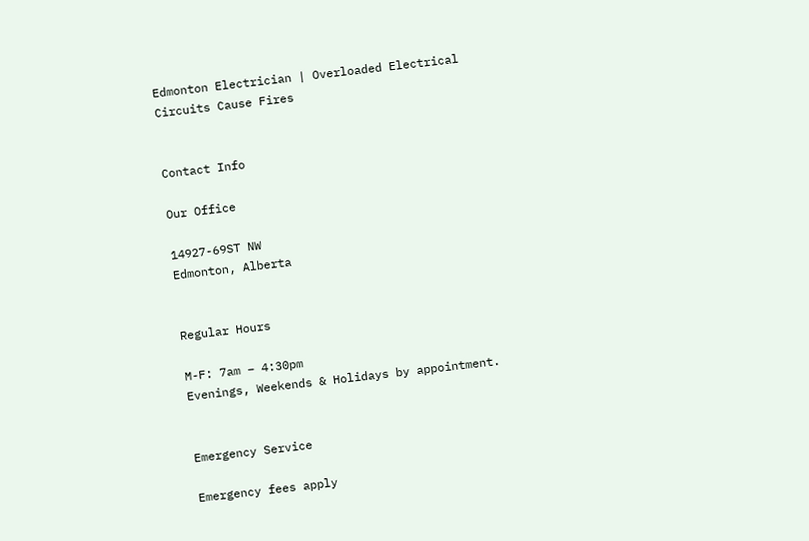Edmonton Electrician | Overloaded Electrical Circuits Cause Fires


Contact Info

Our Office

14927-69ST NW
Edmonton, Alberta


Regular Hours

M-F: 7am – 4:30pm
Evenings, Weekends & Holidays by appointment.


Emergency Service

Emergency fees apply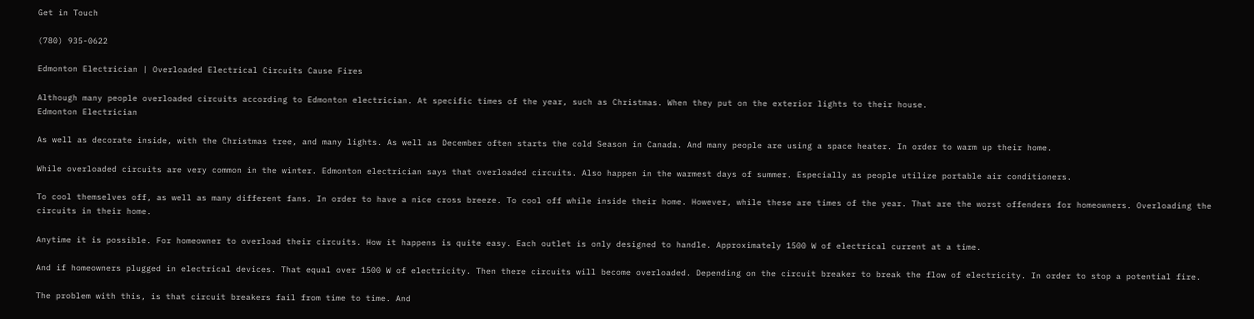Get in Touch

(780) 935-0622

Edmonton Electrician | Overloaded Electrical Circuits Cause Fires

Although many people overloaded circuits according to Edmonton electrician. At specific times of the year, such as Christmas. When they put on the exterior lights to their house.
Edmonton Electrician

As well as decorate inside, with the Christmas tree, and many lights. As well as December often starts the cold Season in Canada. And many people are using a space heater. In order to warm up their home.

While overloaded circuits are very common in the winter. Edmonton electrician says that overloaded circuits. Also happen in the warmest days of summer. Especially as people utilize portable air conditioners.

To cool themselves off, as well as many different fans. In order to have a nice cross breeze. To cool off while inside their home. However, while these are times of the year. That are the worst offenders for homeowners. Overloading the circuits in their home.

Anytime it is possible. For homeowner to overload their circuits. How it happens is quite easy. Each outlet is only designed to handle. Approximately 1500 W of electrical current at a time.

And if homeowners plugged in electrical devices. That equal over 1500 W of electricity. Then there circuits will become overloaded. Depending on the circuit breaker to break the flow of electricity. In order to stop a potential fire.

The problem with this, is that circuit breakers fail from time to time. And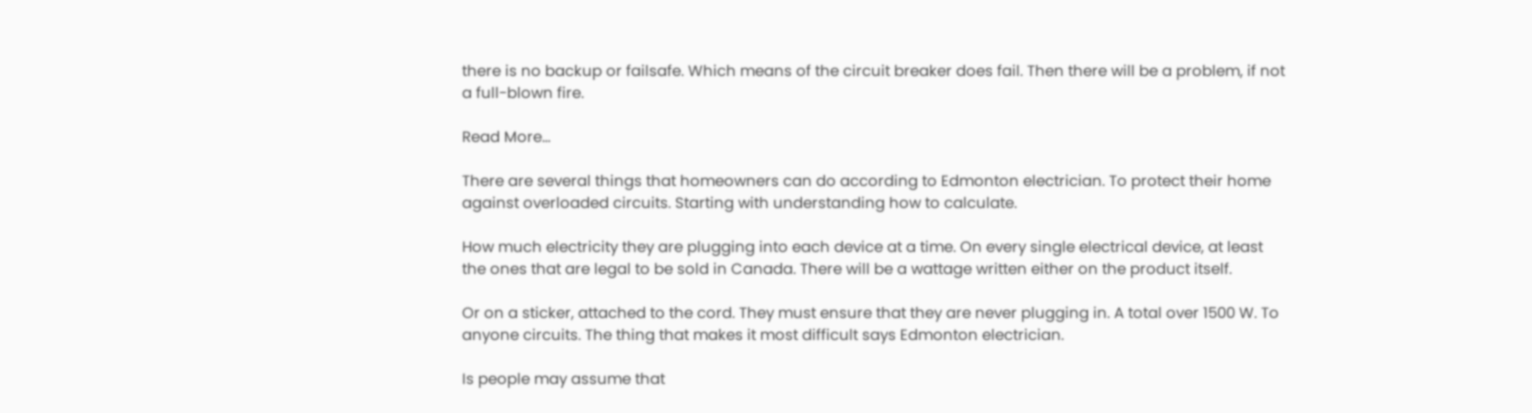there is no backup or failsafe. Which means of the circuit breaker does fail. Then there will be a problem, if not a full-blown fire.

Read More…

There are several things that homeowners can do according to Edmonton electrician. To protect their home against overloaded circuits. Starting with understanding how to calculate.

How much electricity they are plugging into each device at a time. On every single electrical device, at least the ones that are legal to be sold in Canada. There will be a wattage written either on the product itself.

Or on a sticker, attached to the cord. They must ensure that they are never plugging in. A total over 1500 W. To anyone circuits. The thing that makes it most difficult says Edmonton electrician.

Is people may assume that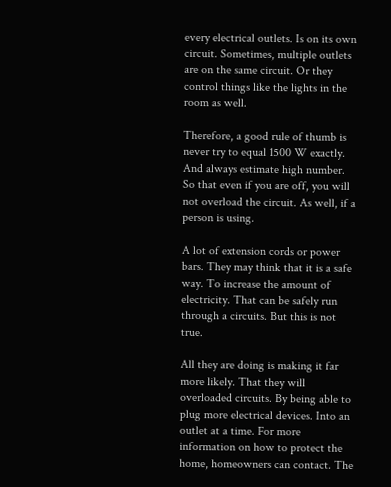every electrical outlets. Is on its own circuit. Sometimes, multiple outlets are on the same circuit. Or they control things like the lights in the room as well.

Therefore, a good rule of thumb is never try to equal 1500 W exactly. And always estimate high number. So that even if you are off, you will not overload the circuit. As well, if a person is using.

A lot of extension cords or power bars. They may think that it is a safe way. To increase the amount of electricity. That can be safely run through a circuits. But this is not true.

All they are doing is making it far more likely. That they will overloaded circuits. By being able to plug more electrical devices. Into an outlet at a time. For more information on how to protect the home, homeowners can contact. The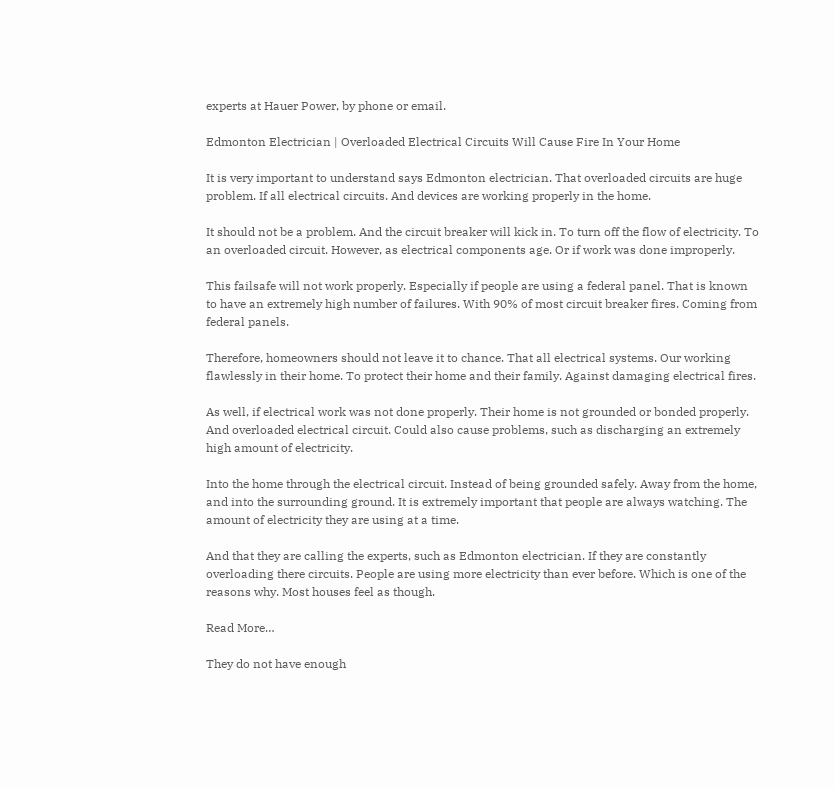experts at Hauer Power, by phone or email.

Edmonton Electrician | Overloaded Electrical Circuits Will Cause Fire In Your Home

It is very important to understand says Edmonton electrician. That overloaded circuits are huge problem. If all electrical circuits. And devices are working properly in the home.

It should not be a problem. And the circuit breaker will kick in. To turn off the flow of electricity. To an overloaded circuit. However, as electrical components age. Or if work was done improperly.

This failsafe will not work properly. Especially if people are using a federal panel. That is known to have an extremely high number of failures. With 90% of most circuit breaker fires. Coming from federal panels.

Therefore, homeowners should not leave it to chance. That all electrical systems. Our working flawlessly in their home. To protect their home and their family. Against damaging electrical fires.

As well, if electrical work was not done properly. Their home is not grounded or bonded properly. And overloaded electrical circuit. Could also cause problems, such as discharging an extremely high amount of electricity.

Into the home through the electrical circuit. Instead of being grounded safely. Away from the home, and into the surrounding ground. It is extremely important that people are always watching. The amount of electricity they are using at a time.

And that they are calling the experts, such as Edmonton electrician. If they are constantly overloading there circuits. People are using more electricity than ever before. Which is one of the reasons why. Most houses feel as though.

Read More…

They do not have enough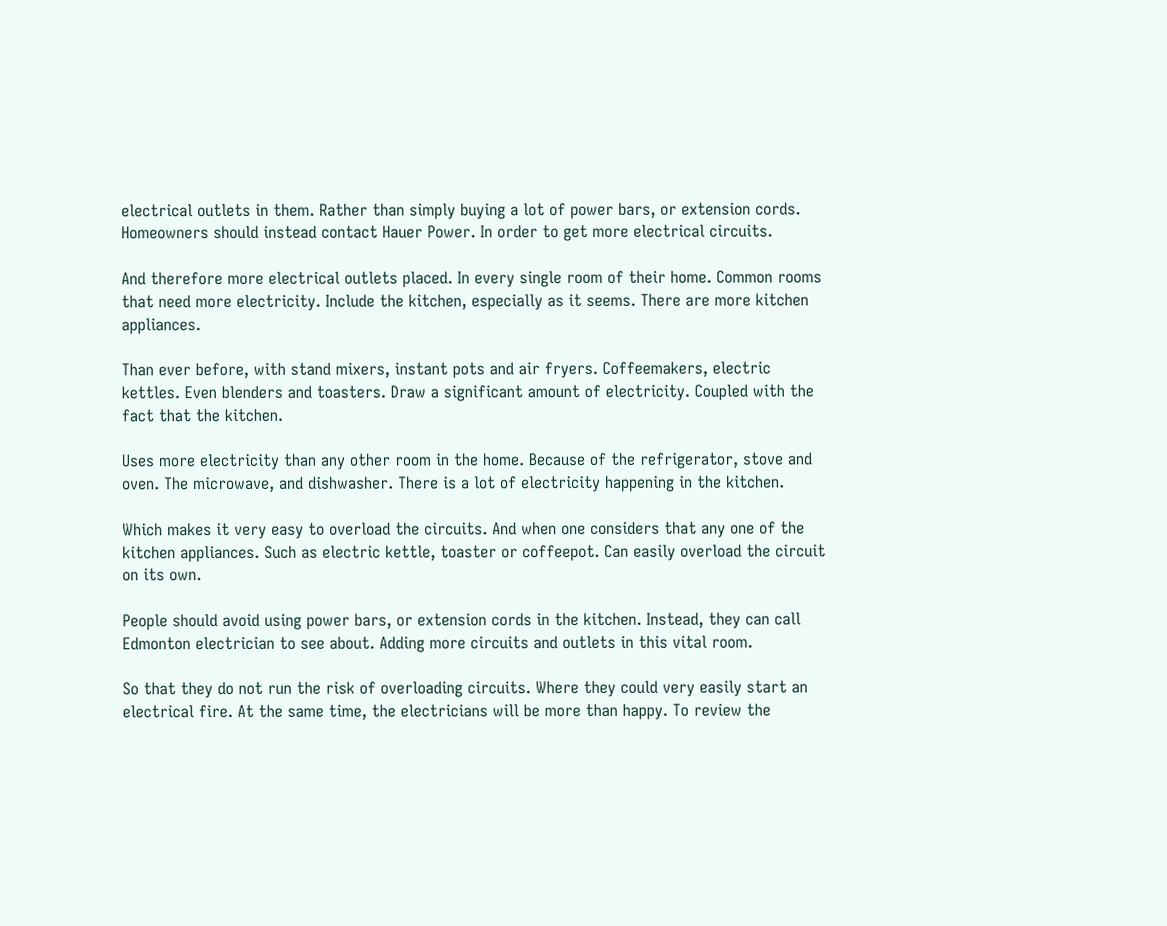electrical outlets in them. Rather than simply buying a lot of power bars, or extension cords. Homeowners should instead contact Hauer Power. In order to get more electrical circuits.

And therefore more electrical outlets placed. In every single room of their home. Common rooms that need more electricity. Include the kitchen, especially as it seems. There are more kitchen appliances.

Than ever before, with stand mixers, instant pots and air fryers. Coffeemakers, electric kettles. Even blenders and toasters. Draw a significant amount of electricity. Coupled with the fact that the kitchen.

Uses more electricity than any other room in the home. Because of the refrigerator, stove and oven. The microwave, and dishwasher. There is a lot of electricity happening in the kitchen.

Which makes it very easy to overload the circuits. And when one considers that any one of the kitchen appliances. Such as electric kettle, toaster or coffeepot. Can easily overload the circuit on its own.

People should avoid using power bars, or extension cords in the kitchen. Instead, they can call Edmonton electrician to see about. Adding more circuits and outlets in this vital room.

So that they do not run the risk of overloading circuits. Where they could very easily start an electrical fire. At the same time, the electricians will be more than happy. To review the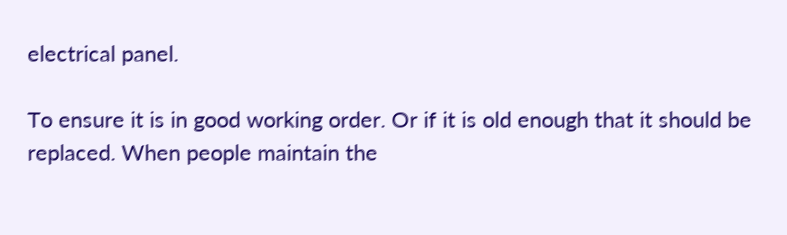electrical panel.

To ensure it is in good working order. Or if it is old enough that it should be replaced. When people maintain the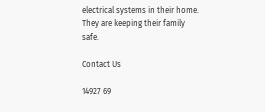electrical systems in their home. They are keeping their family safe.

Contact Us

14927 69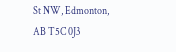St NW, Edmonton, AB T5C 0J3